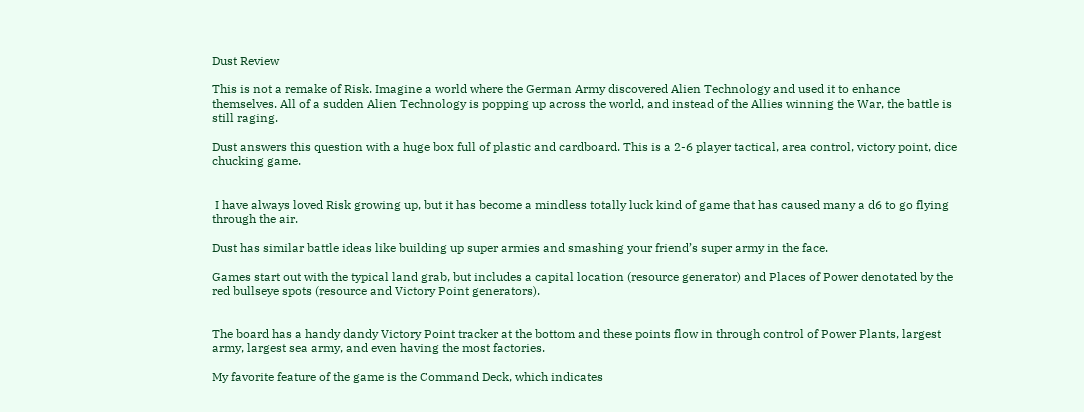Dust Review

This is not a remake of Risk. Imagine a world where the German Army discovered Alien Technology and used it to enhance themselves. All of a sudden Alien Technology is popping up across the world, and instead of the Allies winning the War, the battle is still raging.

Dust answers this question with a huge box full of plastic and cardboard. This is a 2-6 player tactical, area control, victory point, dice chucking game.


 I have always loved Risk growing up, but it has become a mindless totally luck kind of game that has caused many a d6 to go flying through the air.

Dust has similar battle ideas like building up super armies and smashing your friend’s super army in the face.

Games start out with the typical land grab, but includes a capital location (resource generator) and Places of Power denotated by the red bullseye spots (resource and Victory Point generators).


The board has a handy dandy Victory Point tracker at the bottom and these points flow in through control of Power Plants, largest army, largest sea army, and even having the most factories.

My favorite feature of the game is the Command Deck, which indicates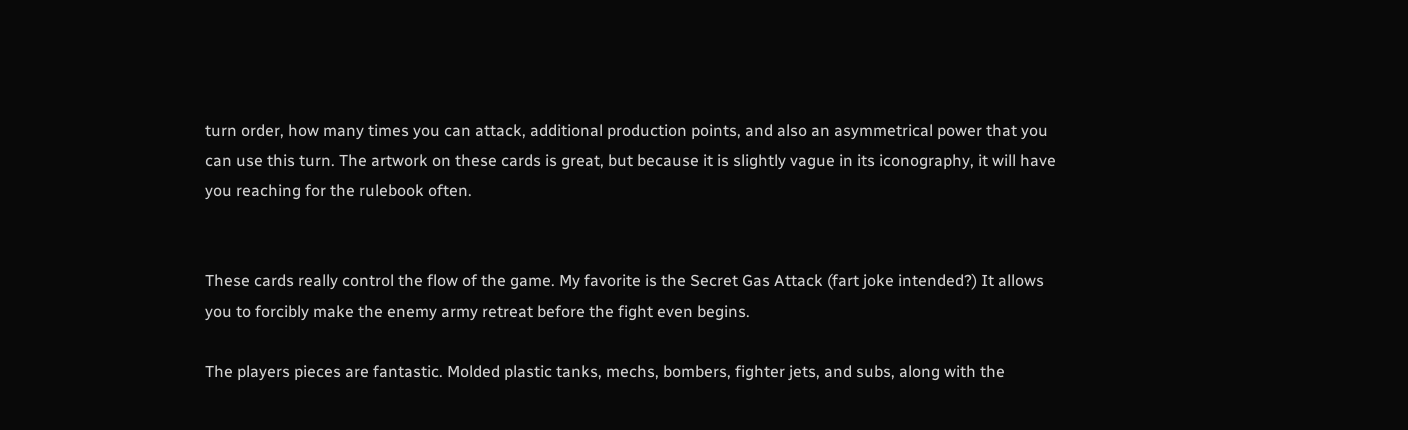turn order, how many times you can attack, additional production points, and also an asymmetrical power that you can use this turn. The artwork on these cards is great, but because it is slightly vague in its iconography, it will have you reaching for the rulebook often.


These cards really control the flow of the game. My favorite is the Secret Gas Attack (fart joke intended?) It allows you to forcibly make the enemy army retreat before the fight even begins.

The players pieces are fantastic. Molded plastic tanks, mechs, bombers, fighter jets, and subs, along with the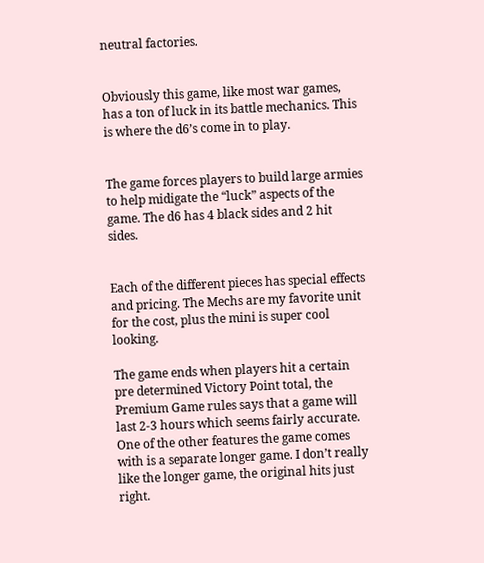neutral factories.


Obviously this game, like most war games, has a ton of luck in its battle mechanics. This is where the d6’s come in to play.


The game forces players to build large armies to help midigate the “luck” aspects of the game. The d6 has 4 black sides and 2 hit sides.


Each of the different pieces has special effects and pricing. The Mechs are my favorite unit for the cost, plus the mini is super cool looking.

The game ends when players hit a certain pre determined Victory Point total, the Premium Game rules says that a game will last 2-3 hours which seems fairly accurate. One of the other features the game comes with is a separate longer game. I don’t really like the longer game, the original hits just right.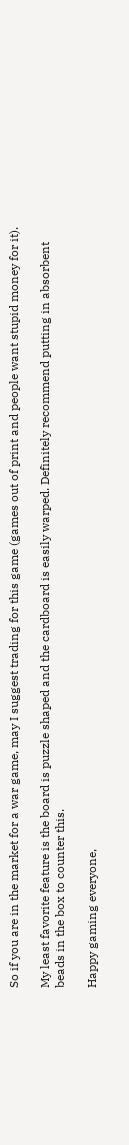So if you are in the market for a war game, may I suggest trading for this game (games out of print and people want stupid money for it).

My least favorite feature is the board is puzzle shaped and the cardboard is easily warped. Definitely recommend putting in absorbent beads in the box to counter this.

Happy gaming everyone,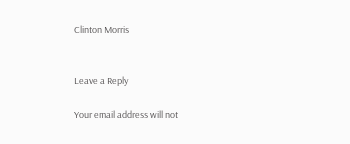Clinton Morris


Leave a Reply

Your email address will not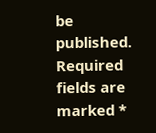be published. Required fields are marked *